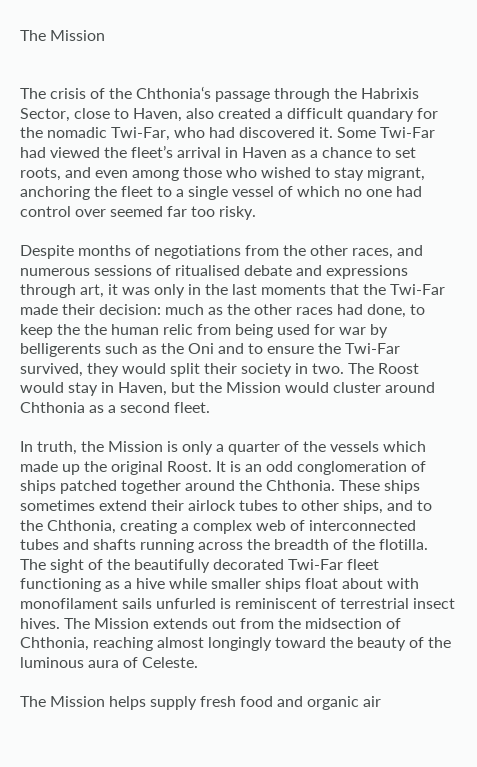The Mission


The crisis of the Chthonia‘s passage through the Habrixis Sector, close to Haven, also created a difficult quandary for the nomadic Twi-Far, who had discovered it. Some Twi-Far had viewed the fleet’s arrival in Haven as a chance to set roots, and even among those who wished to stay migrant, anchoring the fleet to a single vessel of which no one had control over seemed far too risky.

Despite months of negotiations from the other races, and numerous sessions of ritualised debate and expressions through art, it was only in the last moments that the Twi-Far made their decision: much as the other races had done, to keep the the human relic from being used for war by belligerents such as the Oni and to ensure the Twi-Far survived, they would split their society in two. The Roost would stay in Haven, but the Mission would cluster around Chthonia as a second fleet.

In truth, the Mission is only a quarter of the vessels which made up the original Roost. It is an odd conglomeration of ships patched together around the Chthonia. These ships sometimes extend their airlock tubes to other ships, and to the Chthonia, creating a complex web of interconnected tubes and shafts running across the breadth of the flotilla. The sight of the beautifully decorated Twi-Far fleet functioning as a hive while smaller ships float about with monofilament sails unfurled is reminiscent of terrestrial insect hives. The Mission extends out from the midsection of Chthonia, reaching almost longingly toward the beauty of the luminous aura of Celeste.

The Mission helps supply fresh food and organic air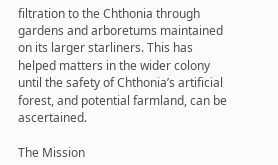filtration to the Chthonia through gardens and arboretums maintained on its larger starliners. This has helped matters in the wider colony until the safety of Chthonia’s artificial forest, and potential farmland, can be ascertained.

The Mission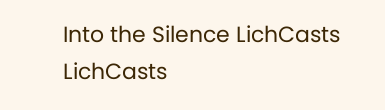Into the Silence LichCasts LichCasts